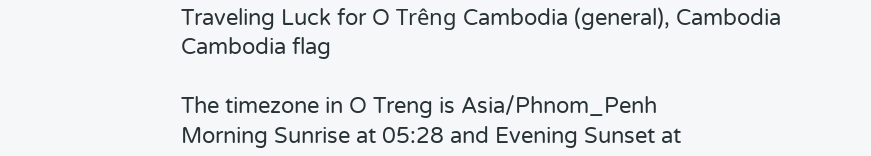Traveling Luck for O Trêng Cambodia (general), Cambodia Cambodia flag

The timezone in O Treng is Asia/Phnom_Penh
Morning Sunrise at 05:28 and Evening Sunset at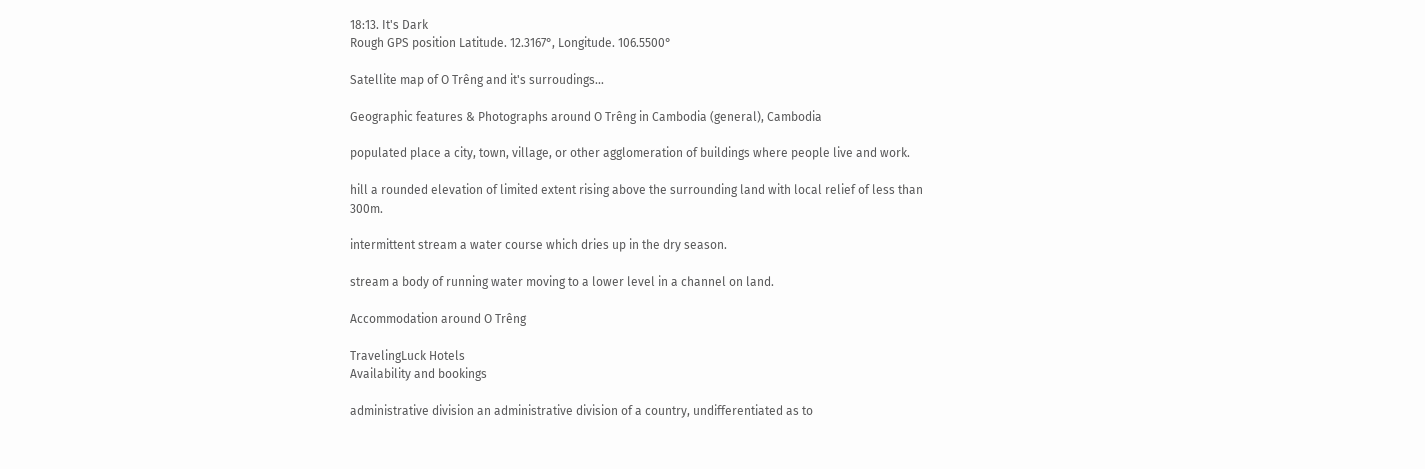18:13. It's Dark
Rough GPS position Latitude. 12.3167°, Longitude. 106.5500°

Satellite map of O Trêng and it's surroudings...

Geographic features & Photographs around O Trêng in Cambodia (general), Cambodia

populated place a city, town, village, or other agglomeration of buildings where people live and work.

hill a rounded elevation of limited extent rising above the surrounding land with local relief of less than 300m.

intermittent stream a water course which dries up in the dry season.

stream a body of running water moving to a lower level in a channel on land.

Accommodation around O Trêng

TravelingLuck Hotels
Availability and bookings

administrative division an administrative division of a country, undifferentiated as to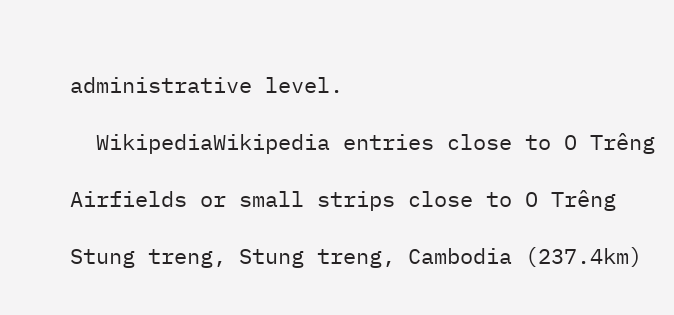administrative level.

  WikipediaWikipedia entries close to O Trêng

Airfields or small strips close to O Trêng

Stung treng, Stung treng, Cambodia (237.4km)